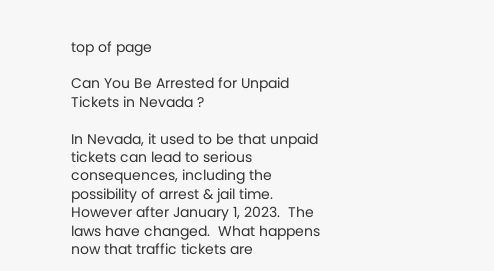top of page

Can You Be Arrested for Unpaid Tickets in Nevada ?

In Nevada, it used to be that unpaid tickets can lead to serious consequences, including the possibility of arrest & jail time.  However after January 1, 2023.  The laws have changed.  What happens now that traffic tickets are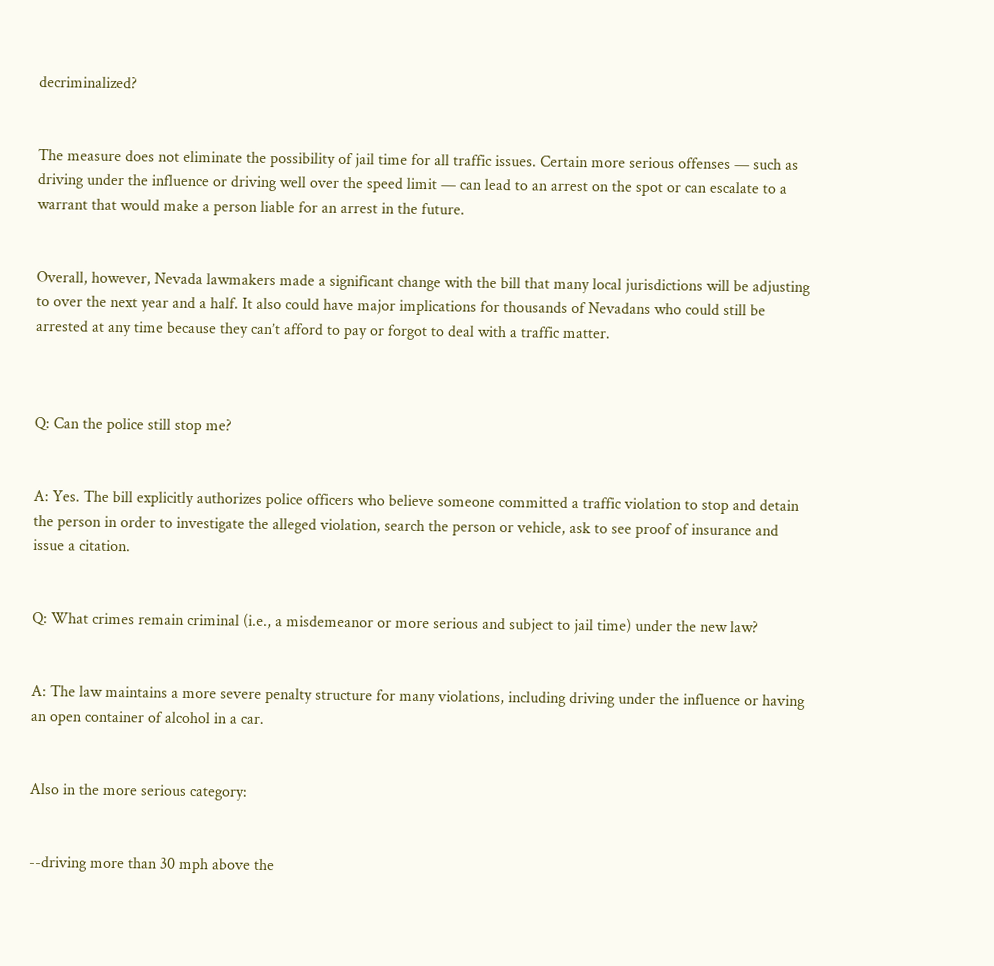decriminalized?


The measure does not eliminate the possibility of jail time for all traffic issues. Certain more serious offenses — such as driving under the influence or driving well over the speed limit — can lead to an arrest on the spot or can escalate to a warrant that would make a person liable for an arrest in the future.


Overall, however, Nevada lawmakers made a significant change with the bill that many local jurisdictions will be adjusting to over the next year and a half. It also could have major implications for thousands of Nevadans who could still be arrested at any time because they can’t afford to pay or forgot to deal with a traffic matter.



Q: Can the police still stop me?


A: Yes. The bill explicitly authorizes police officers who believe someone committed a traffic violation to stop and detain the person in order to investigate the alleged violation, search the person or vehicle, ask to see proof of insurance and issue a citation.


Q: What crimes remain criminal (i.e., a misdemeanor or more serious and subject to jail time) under the new law?


A: The law maintains a more severe penalty structure for many violations, including driving under the influence or having an open container of alcohol in a car.


Also in the more serious category:


--driving more than 30 mph above the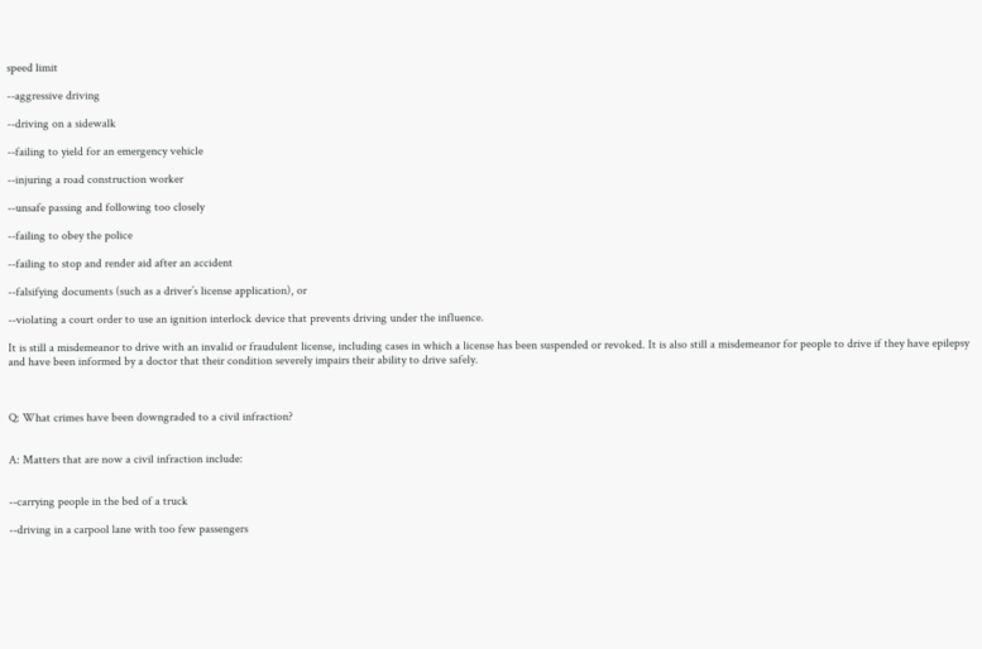speed limit

--aggressive driving

--driving on a sidewalk

--failing to yield for an emergency vehicle

--injuring a road construction worker

--unsafe passing and following too closely

--failing to obey the police

--failing to stop and render aid after an accident

--falsifying documents (such as a driver’s license application), or

--violating a court order to use an ignition interlock device that prevents driving under the influence.

It is still a misdemeanor to drive with an invalid or fraudulent license, including cases in which a license has been suspended or revoked. It is also still a misdemeanor for people to drive if they have epilepsy and have been informed by a doctor that their condition severely impairs their ability to drive safely.



Q: What crimes have been downgraded to a civil infraction?


A: Matters that are now a civil infraction include:


--carrying people in the bed of a truck

--driving in a carpool lane with too few passengers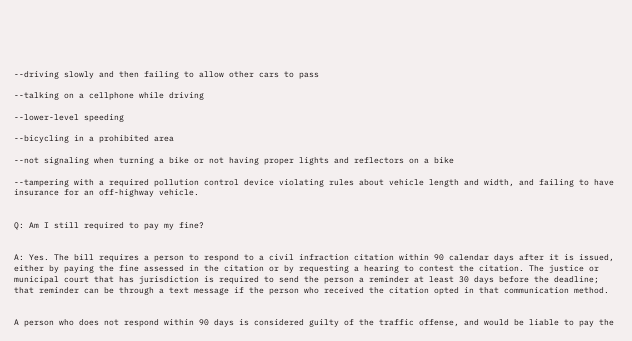--driving slowly and then failing to allow other cars to pass

--talking on a cellphone while driving

--lower-level speeding

--bicycling in a prohibited area

--not signaling when turning a bike or not having proper lights and reflectors on a bike

--tampering with a required pollution control device violating rules about vehicle length and width, and failing to have insurance for an off-highway vehicle.


Q: Am I still required to pay my fine?


A: Yes. The bill requires a person to respond to a civil infraction citation within 90 calendar days after it is issued, either by paying the fine assessed in the citation or by requesting a hearing to contest the citation. The justice or municipal court that has jurisdiction is required to send the person a reminder at least 30 days before the deadline; that reminder can be through a text message if the person who received the citation opted in that communication method.


A person who does not respond within 90 days is considered guilty of the traffic offense, and would be liable to pay the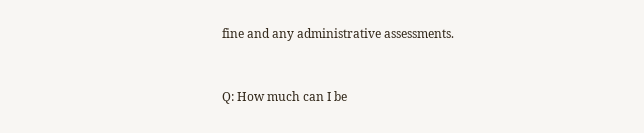fine and any administrative assessments.


Q: How much can I be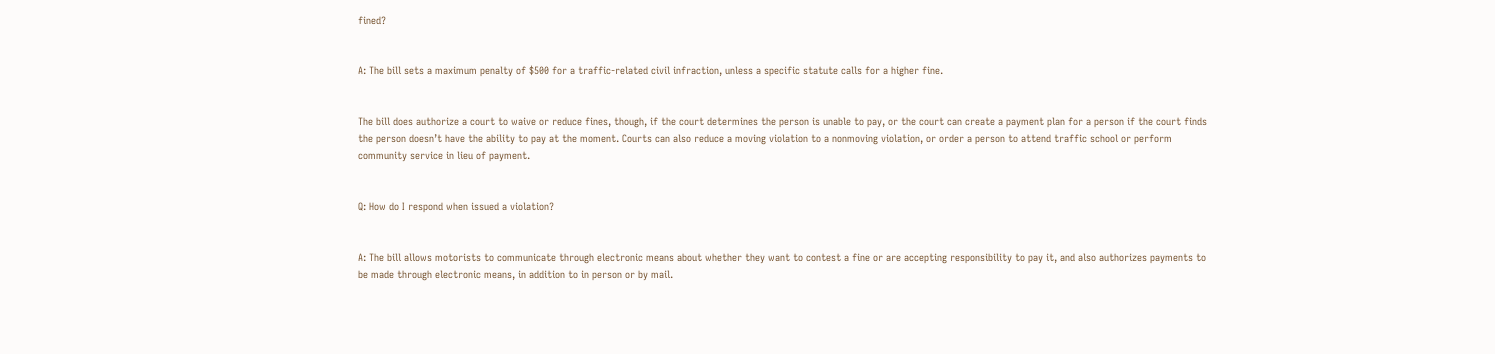fined?


A: The bill sets a maximum penalty of $500 for a traffic-related civil infraction, unless a specific statute calls for a higher fine.


The bill does authorize a court to waive or reduce fines, though, if the court determines the person is unable to pay, or the court can create a payment plan for a person if the court finds the person doesn’t have the ability to pay at the moment. Courts can also reduce a moving violation to a nonmoving violation, or order a person to attend traffic school or perform community service in lieu of payment.


Q: How do I respond when issued a violation?


A: The bill allows motorists to communicate through electronic means about whether they want to contest a fine or are accepting responsibility to pay it, and also authorizes payments to be made through electronic means, in addition to in person or by mail.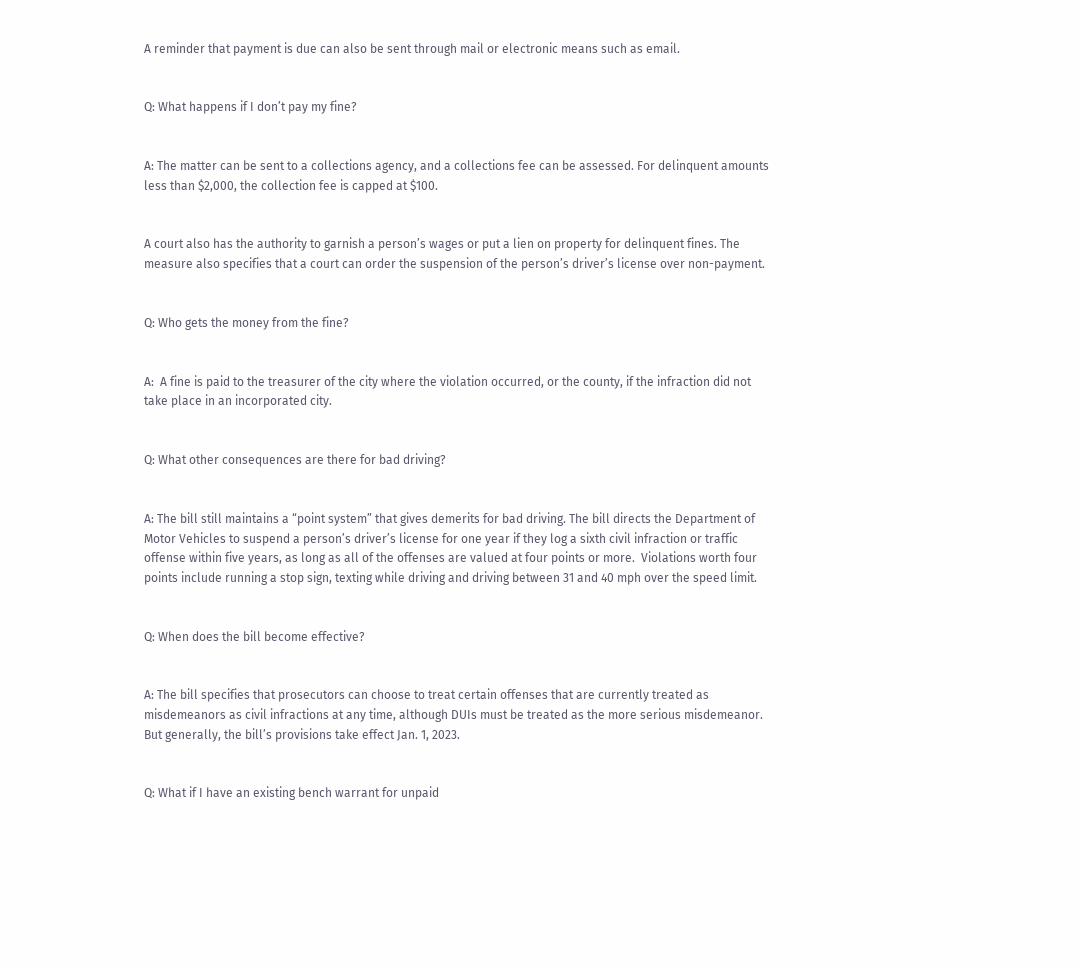A reminder that payment is due can also be sent through mail or electronic means such as email.


Q: What happens if I don’t pay my fine?


A: The matter can be sent to a collections agency, and a collections fee can be assessed. For delinquent amounts less than $2,000, the collection fee is capped at $100.


A court also has the authority to garnish a person’s wages or put a lien on property for delinquent fines. The measure also specifies that a court can order the suspension of the person’s driver’s license over non-payment.


Q: Who gets the money from the fine?


A:  A fine is paid to the treasurer of the city where the violation occurred, or the county, if the infraction did not take place in an incorporated city.


Q: What other consequences are there for bad driving?


A: The bill still maintains a “point system” that gives demerits for bad driving. The bill directs the Department of Motor Vehicles to suspend a person’s driver’s license for one year if they log a sixth civil infraction or traffic offense within five years, as long as all of the offenses are valued at four points or more.  Violations worth four points include running a stop sign, texting while driving and driving between 31 and 40 mph over the speed limit.


Q: When does the bill become effective?


A: The bill specifies that prosecutors can choose to treat certain offenses that are currently treated as misdemeanors as civil infractions at any time, although DUIs must be treated as the more serious misdemeanor. But generally, the bill’s provisions take effect Jan. 1, 2023.


Q: What if I have an existing bench warrant for unpaid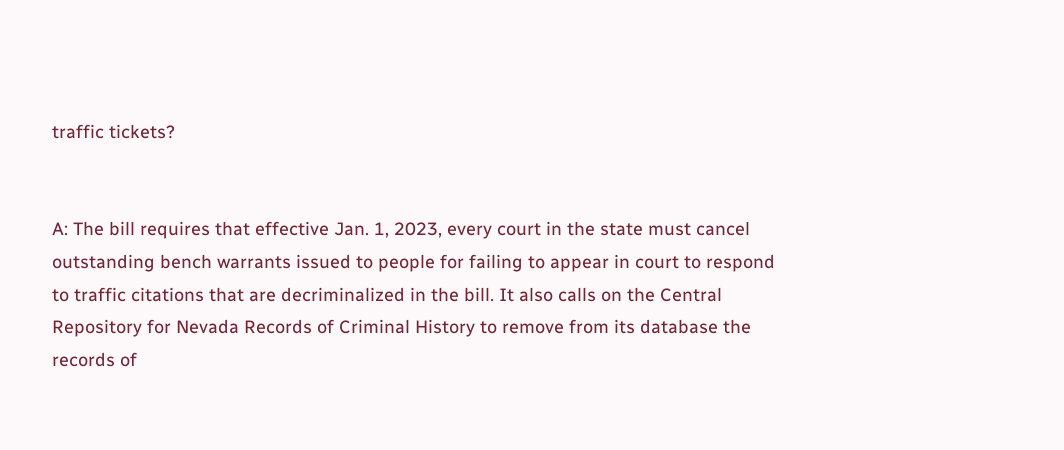traffic tickets?


A: The bill requires that effective Jan. 1, 2023, every court in the state must cancel outstanding bench warrants issued to people for failing to appear in court to respond to traffic citations that are decriminalized in the bill. It also calls on the Central Repository for Nevada Records of Criminal History to remove from its database the records of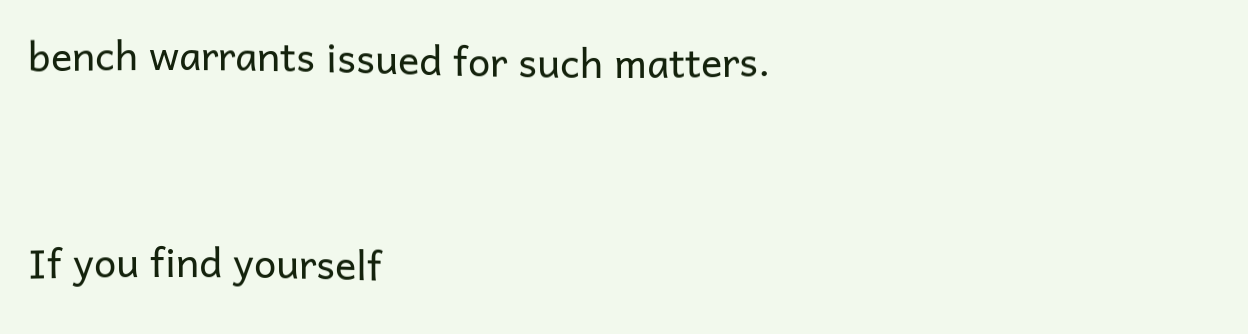bench warrants issued for such matters.


If you find yourself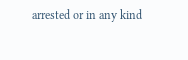arrested or in any kind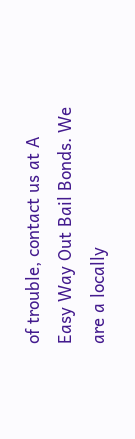of trouble, contact us at A Easy Way Out Bail Bonds. We are a locally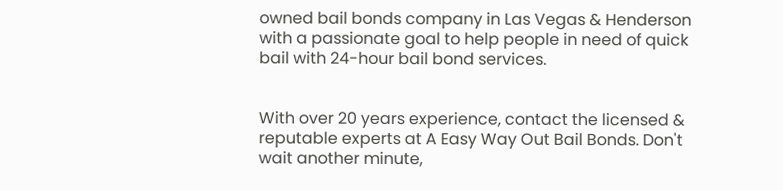owned bail bonds company in Las Vegas & Henderson with a passionate goal to help people in need of quick bail with 24-hour bail bond services.


With over 20 years experience, contact the licensed & reputable experts at A Easy Way Out Bail Bonds. Don't wait another minute,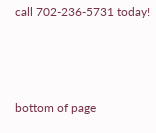call 702-236-5731 today!



bottom of page